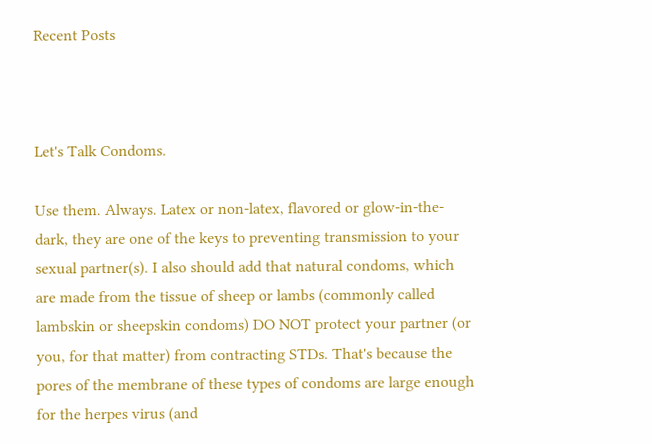Recent Posts



Let's Talk Condoms.

Use them. Always. Latex or non-latex, flavored or glow-in-the-dark, they are one of the keys to preventing transmission to your sexual partner(s). I also should add that natural condoms, which are made from the tissue of sheep or lambs (commonly called lambskin or sheepskin condoms) DO NOT protect your partner (or you, for that matter) from contracting STDs. That's because the pores of the membrane of these types of condoms are large enough for the herpes virus (and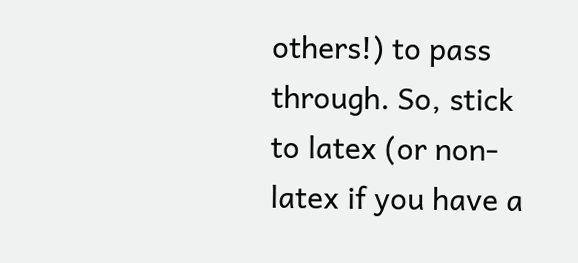others!) to pass through. So, stick to latex (or non-latex if you have a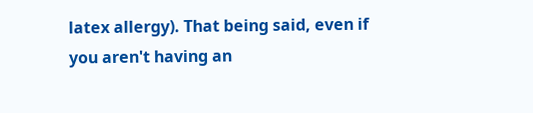latex allergy). That being said, even if you aren't having an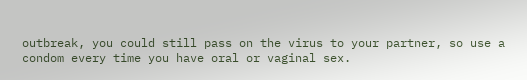outbreak, you could still pass on the virus to your partner, so use a condom every time you have oral or vaginal sex.